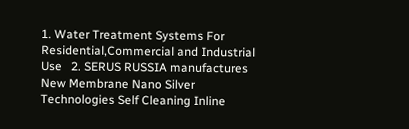1. Water Treatment Systems For Residential,Commercial and Industrial Use   2. SERUS RUSSIA manufactures New Membrane Nano Silver Technologies Self Cleaning Inline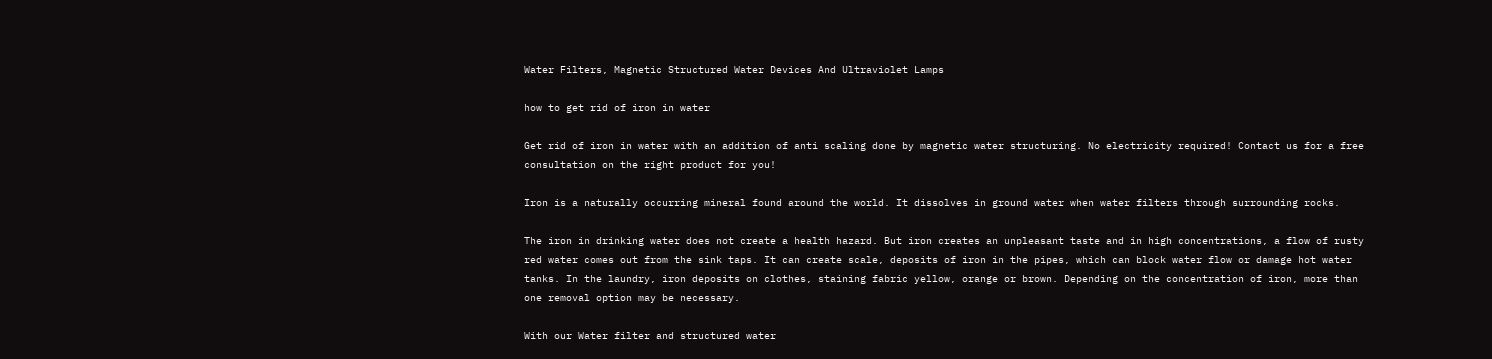Water Filters, Magnetic Structured Water Devices And Ultraviolet Lamps

how to get rid of iron in water

Get rid of iron in water with an addition of anti scaling done by magnetic water structuring. No electricity required! Contact us for a free consultation on the right product for you!

Iron is a naturally occurring mineral found around the world. It dissolves in ground water when water filters through surrounding rocks.

The iron in drinking water does not create a health hazard. But iron creates an unpleasant taste and in high concentrations, a flow of rusty red water comes out from the sink taps. It can create scale, deposits of iron in the pipes, which can block water flow or damage hot water tanks. In the laundry, iron deposits on clothes, staining fabric yellow, orange or brown. Depending on the concentration of iron, more than one removal option may be necessary.

With our Water filter and structured water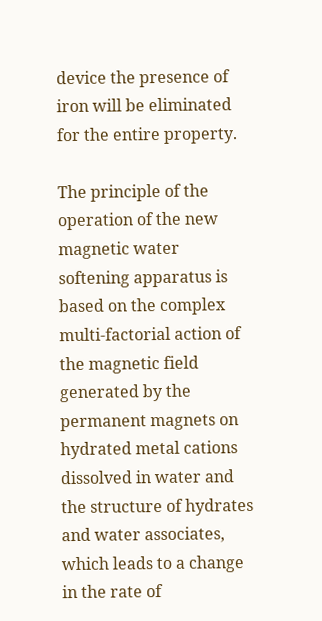device the presence of iron will be eliminated for the entire property.

The principle of the operation of the new magnetic water softening apparatus is based on the complex multi-factorial action of the magnetic field generated by the permanent magnets on hydrated metal cations dissolved in water and the structure of hydrates and water associates, which leads to a change in the rate of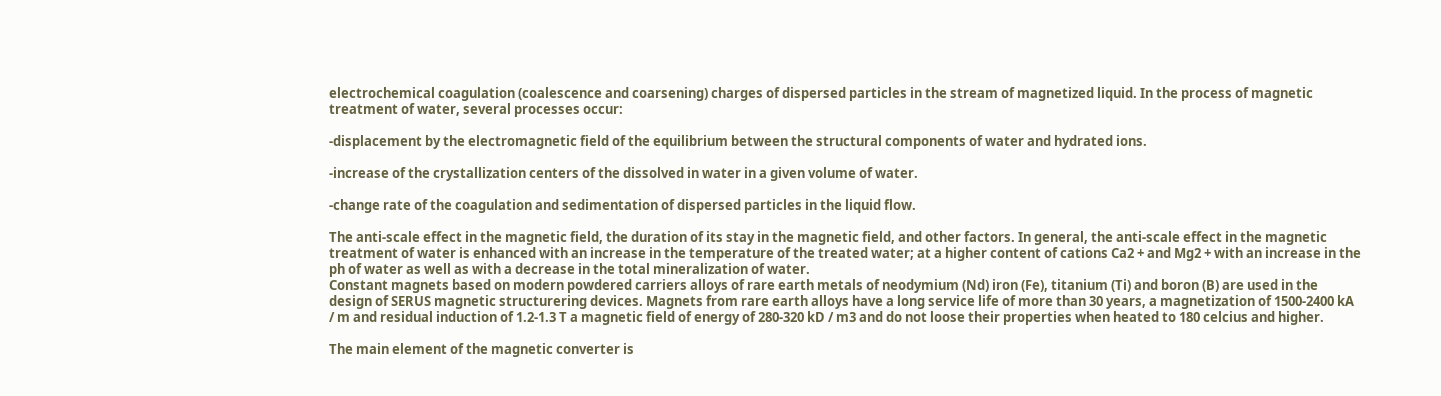electrochemical coagulation (coalescence and coarsening) charges of dispersed particles in the stream of magnetized liquid. In the process of magnetic treatment of water, several processes occur:

-displacement by the electromagnetic field of the equilibrium between the structural components of water and hydrated ions.

-increase of the crystallization centers of the dissolved in water in a given volume of water.

-change rate of the coagulation and sedimentation of dispersed particles in the liquid flow.

The anti-scale effect in the magnetic field, the duration of its stay in the magnetic field, and other factors. In general, the anti-scale effect in the magnetic treatment of water is enhanced with an increase in the temperature of the treated water; at a higher content of cations Ca2 + and Mg2 + with an increase in the ph of water as well as with a decrease in the total mineralization of water.
Constant magnets based on modern powdered carriers alloys of rare earth metals of neodymium (Nd) iron (Fe), titanium (Ti) and boron (B) are used in the design of SERUS magnetic structurering devices. Magnets from rare earth alloys have a long service life of more than 30 years, a magnetization of 1500-2400 kA / m and residual induction of 1.2-1.3 T a magnetic field of energy of 280-320 kD / m3 and do not loose their properties when heated to 180 celcius and higher.

The main element of the magnetic converter is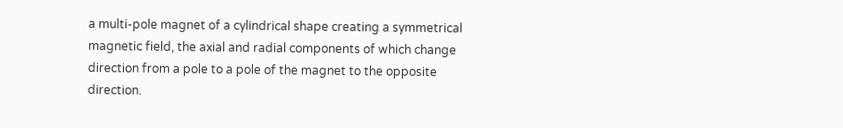a multi-pole magnet of a cylindrical shape creating a symmetrical magnetic field, the axial and radial components of which change direction from a pole to a pole of the magnet to the opposite direction.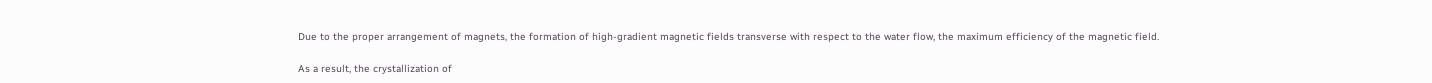Due to the proper arrangement of magnets, the formation of high-gradient magnetic fields transverse with respect to the water flow, the maximum efficiency of the magnetic field.

As a result, the crystallization of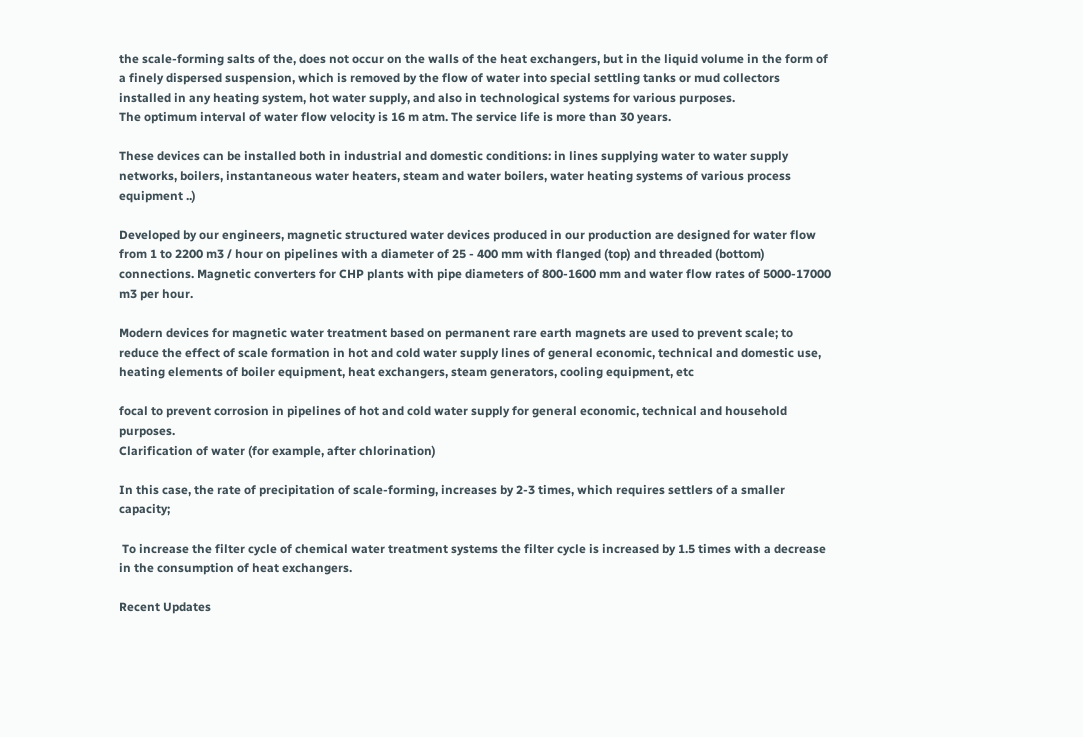the scale-forming salts of the, does not occur on the walls of the heat exchangers, but in the liquid volume in the form of a finely dispersed suspension, which is removed by the flow of water into special settling tanks or mud collectors installed in any heating system, hot water supply, and also in technological systems for various purposes.
The optimum interval of water flow velocity is 16 m atm. The service life is more than 30 years.

These devices can be installed both in industrial and domestic conditions: in lines supplying water to water supply networks, boilers, instantaneous water heaters, steam and water boilers, water heating systems of various process equipment ..)

Developed by our engineers, magnetic structured water devices produced in our production are designed for water flow from 1 to 2200 m3 / hour on pipelines with a diameter of 25 - 400 mm with flanged (top) and threaded (bottom) connections. Magnetic converters for CHP plants with pipe diameters of 800-1600 mm and water flow rates of 5000-17000 m3 per hour.

Modern devices for magnetic water treatment based on permanent rare earth magnets are used to prevent scale; to reduce the effect of scale formation in hot and cold water supply lines of general economic, technical and domestic use, heating elements of boiler equipment, heat exchangers, steam generators, cooling equipment, etc

focal to prevent corrosion in pipelines of hot and cold water supply for general economic, technical and household purposes.
Clarification of water (for example, after chlorination)

In this case, the rate of precipitation of scale-forming, increases by 2-3 times, which requires settlers of a smaller capacity;

 To increase the filter cycle of chemical water treatment systems the filter cycle is increased by 1.5 times with a decrease in the consumption of heat exchangers.

Recent Updates